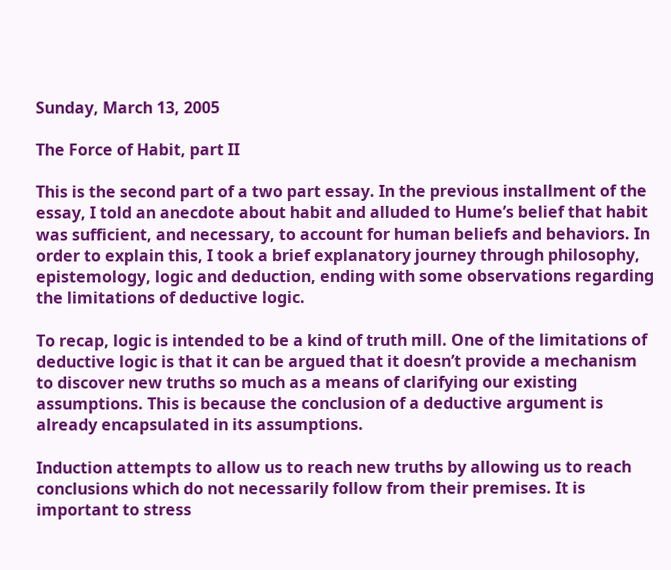Sunday, March 13, 2005

The Force of Habit, part II

This is the second part of a two part essay. In the previous installment of the essay, I told an anecdote about habit and alluded to Hume’s belief that habit was sufficient, and necessary, to account for human beliefs and behaviors. In order to explain this, I took a brief explanatory journey through philosophy, epistemology, logic and deduction, ending with some observations regarding the limitations of deductive logic.

To recap, logic is intended to be a kind of truth mill. One of the limitations of deductive logic is that it can be argued that it doesn’t provide a mechanism to discover new truths so much as a means of clarifying our existing assumptions. This is because the conclusion of a deductive argument is already encapsulated in its assumptions.

Induction attempts to allow us to reach new truths by allowing us to reach conclusions which do not necessarily follow from their premises. It is important to stress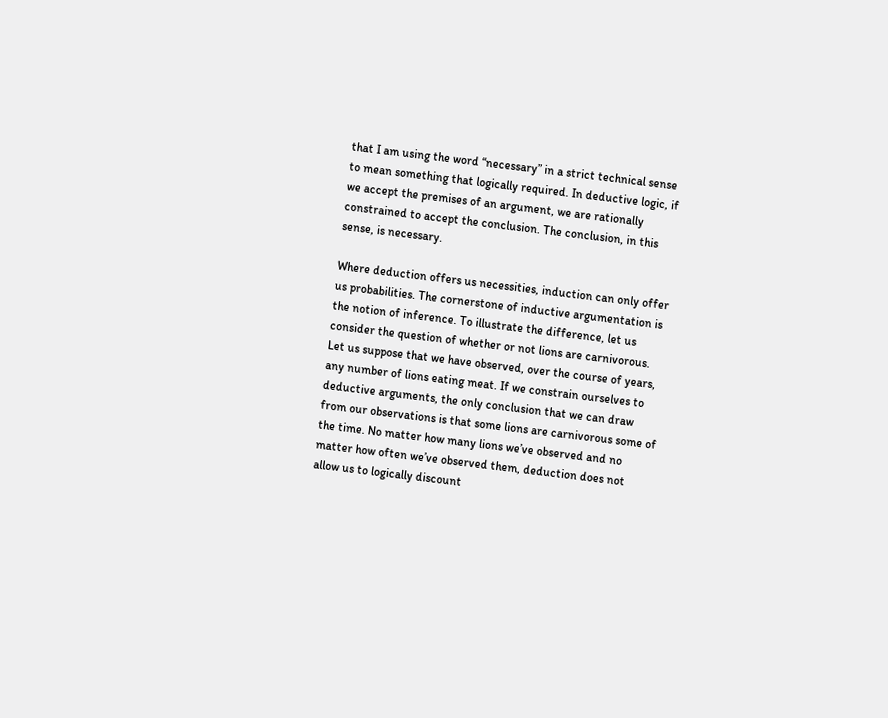that I am using the word “necessary” in a strict technical sense to mean something that logically required. In deductive logic, if we accept the premises of an argument, we are rationally constrained to accept the conclusion. The conclusion, in this sense, is necessary.

Where deduction offers us necessities, induction can only offer us probabilities. The cornerstone of inductive argumentation is the notion of inference. To illustrate the difference, let us consider the question of whether or not lions are carnivorous. Let us suppose that we have observed, over the course of years, any number of lions eating meat. If we constrain ourselves to deductive arguments, the only conclusion that we can draw from our observations is that some lions are carnivorous some of the time. No matter how many lions we’ve observed and no matter how often we’ve observed them, deduction does not allow us to logically discount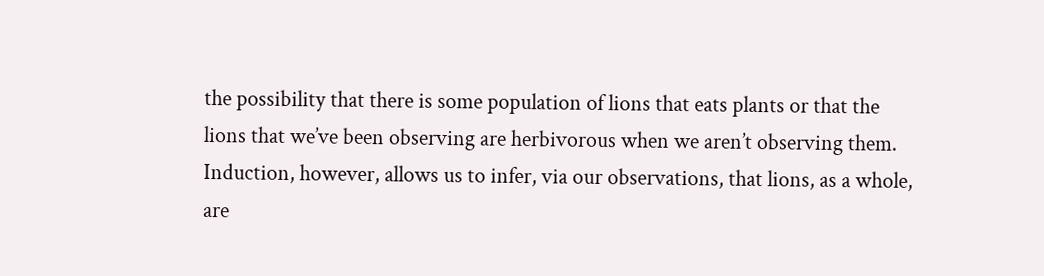the possibility that there is some population of lions that eats plants or that the lions that we’ve been observing are herbivorous when we aren’t observing them. Induction, however, allows us to infer, via our observations, that lions, as a whole, are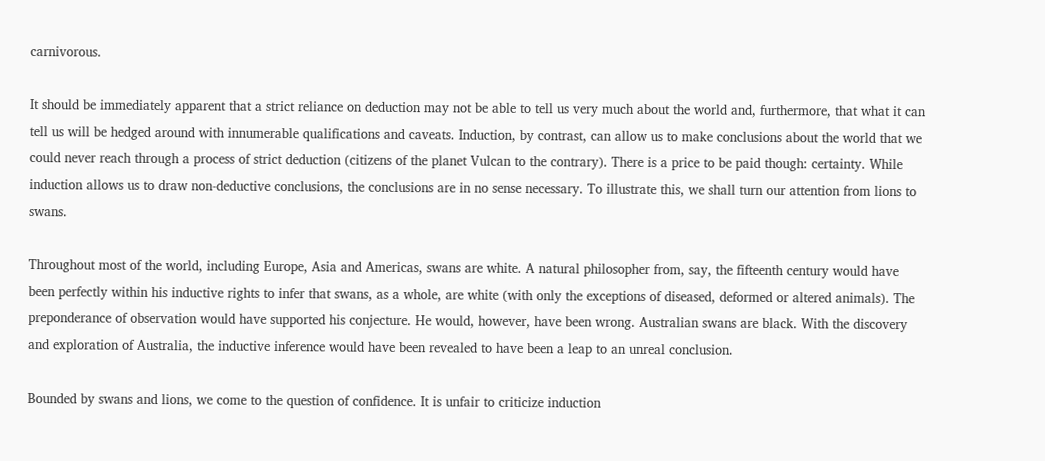carnivorous.

It should be immediately apparent that a strict reliance on deduction may not be able to tell us very much about the world and, furthermore, that what it can tell us will be hedged around with innumerable qualifications and caveats. Induction, by contrast, can allow us to make conclusions about the world that we could never reach through a process of strict deduction (citizens of the planet Vulcan to the contrary). There is a price to be paid though: certainty. While induction allows us to draw non-deductive conclusions, the conclusions are in no sense necessary. To illustrate this, we shall turn our attention from lions to swans.

Throughout most of the world, including Europe, Asia and Americas, swans are white. A natural philosopher from, say, the fifteenth century would have been perfectly within his inductive rights to infer that swans, as a whole, are white (with only the exceptions of diseased, deformed or altered animals). The preponderance of observation would have supported his conjecture. He would, however, have been wrong. Australian swans are black. With the discovery and exploration of Australia, the inductive inference would have been revealed to have been a leap to an unreal conclusion.

Bounded by swans and lions, we come to the question of confidence. It is unfair to criticize induction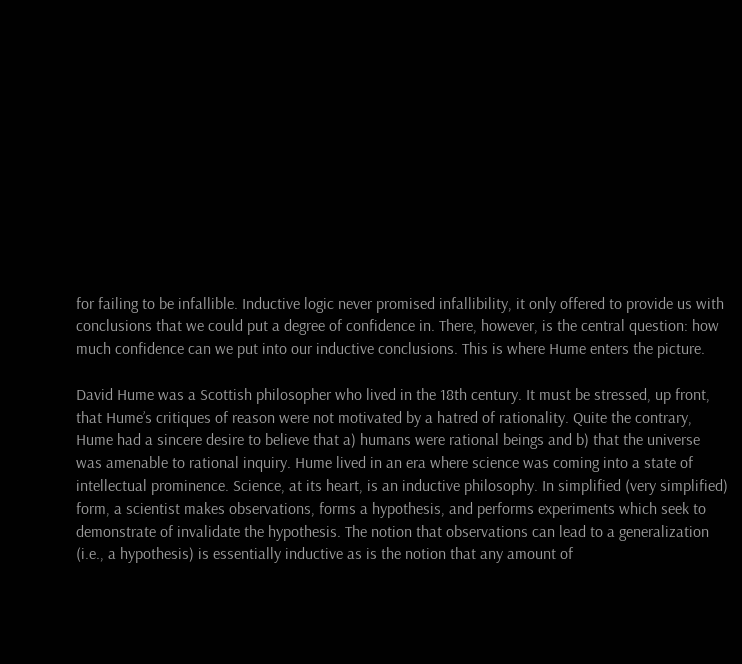for failing to be infallible. Inductive logic never promised infallibility, it only offered to provide us with conclusions that we could put a degree of confidence in. There, however, is the central question: how much confidence can we put into our inductive conclusions. This is where Hume enters the picture.

David Hume was a Scottish philosopher who lived in the 18th century. It must be stressed, up front, that Hume’s critiques of reason were not motivated by a hatred of rationality. Quite the contrary, Hume had a sincere desire to believe that a) humans were rational beings and b) that the universe was amenable to rational inquiry. Hume lived in an era where science was coming into a state of intellectual prominence. Science, at its heart, is an inductive philosophy. In simplified (very simplified) form, a scientist makes observations, forms a hypothesis, and performs experiments which seek to demonstrate of invalidate the hypothesis. The notion that observations can lead to a generalization (i.e., a hypothesis) is essentially inductive as is the notion that any amount of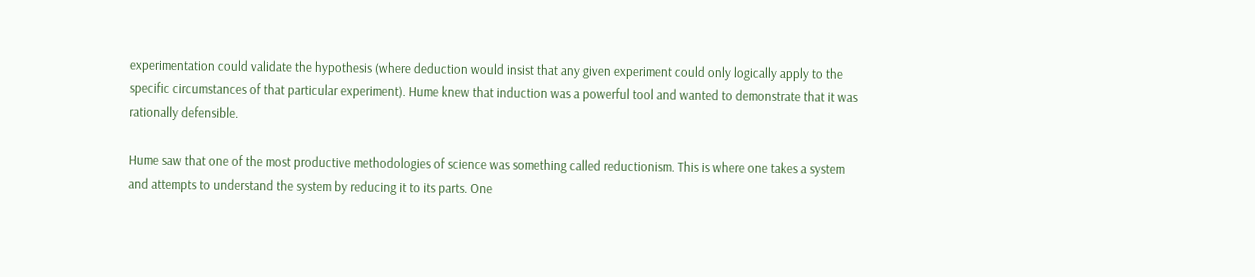experimentation could validate the hypothesis (where deduction would insist that any given experiment could only logically apply to the specific circumstances of that particular experiment). Hume knew that induction was a powerful tool and wanted to demonstrate that it was rationally defensible.

Hume saw that one of the most productive methodologies of science was something called reductionism. This is where one takes a system and attempts to understand the system by reducing it to its parts. One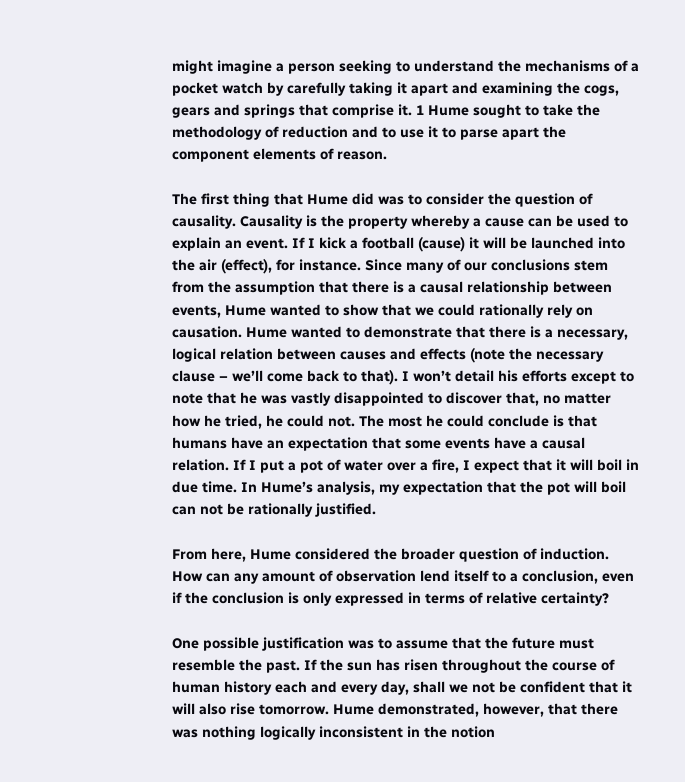might imagine a person seeking to understand the mechanisms of a pocket watch by carefully taking it apart and examining the cogs, gears and springs that comprise it. 1 Hume sought to take the methodology of reduction and to use it to parse apart the component elements of reason.

The first thing that Hume did was to consider the question of causality. Causality is the property whereby a cause can be used to explain an event. If I kick a football (cause) it will be launched into the air (effect), for instance. Since many of our conclusions stem from the assumption that there is a causal relationship between events, Hume wanted to show that we could rationally rely on causation. Hume wanted to demonstrate that there is a necessary, logical relation between causes and effects (note the necessary clause – we’ll come back to that). I won’t detail his efforts except to note that he was vastly disappointed to discover that, no matter how he tried, he could not. The most he could conclude is that humans have an expectation that some events have a causal relation. If I put a pot of water over a fire, I expect that it will boil in due time. In Hume’s analysis, my expectation that the pot will boil can not be rationally justified.

From here, Hume considered the broader question of induction. How can any amount of observation lend itself to a conclusion, even if the conclusion is only expressed in terms of relative certainty?

One possible justification was to assume that the future must resemble the past. If the sun has risen throughout the course of human history each and every day, shall we not be confident that it will also rise tomorrow. Hume demonstrated, however, that there was nothing logically inconsistent in the notion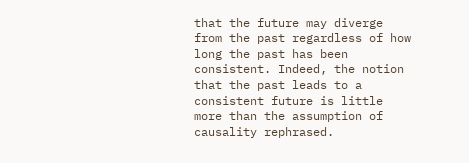that the future may diverge from the past regardless of how long the past has been consistent. Indeed, the notion that the past leads to a consistent future is little more than the assumption of causality rephrased.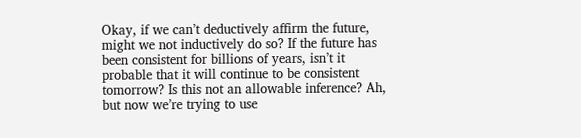Okay, if we can’t deductively affirm the future, might we not inductively do so? If the future has been consistent for billions of years, isn’t it probable that it will continue to be consistent tomorrow? Is this not an allowable inference? Ah, but now we’re trying to use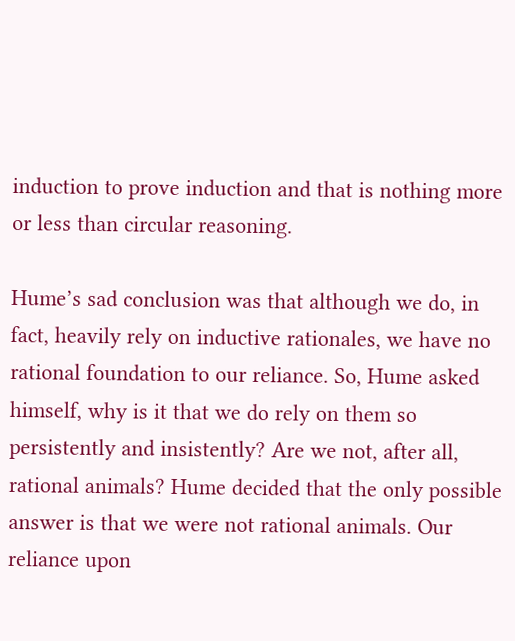induction to prove induction and that is nothing more or less than circular reasoning.

Hume’s sad conclusion was that although we do, in fact, heavily rely on inductive rationales, we have no rational foundation to our reliance. So, Hume asked himself, why is it that we do rely on them so persistently and insistently? Are we not, after all, rational animals? Hume decided that the only possible answer is that we were not rational animals. Our reliance upon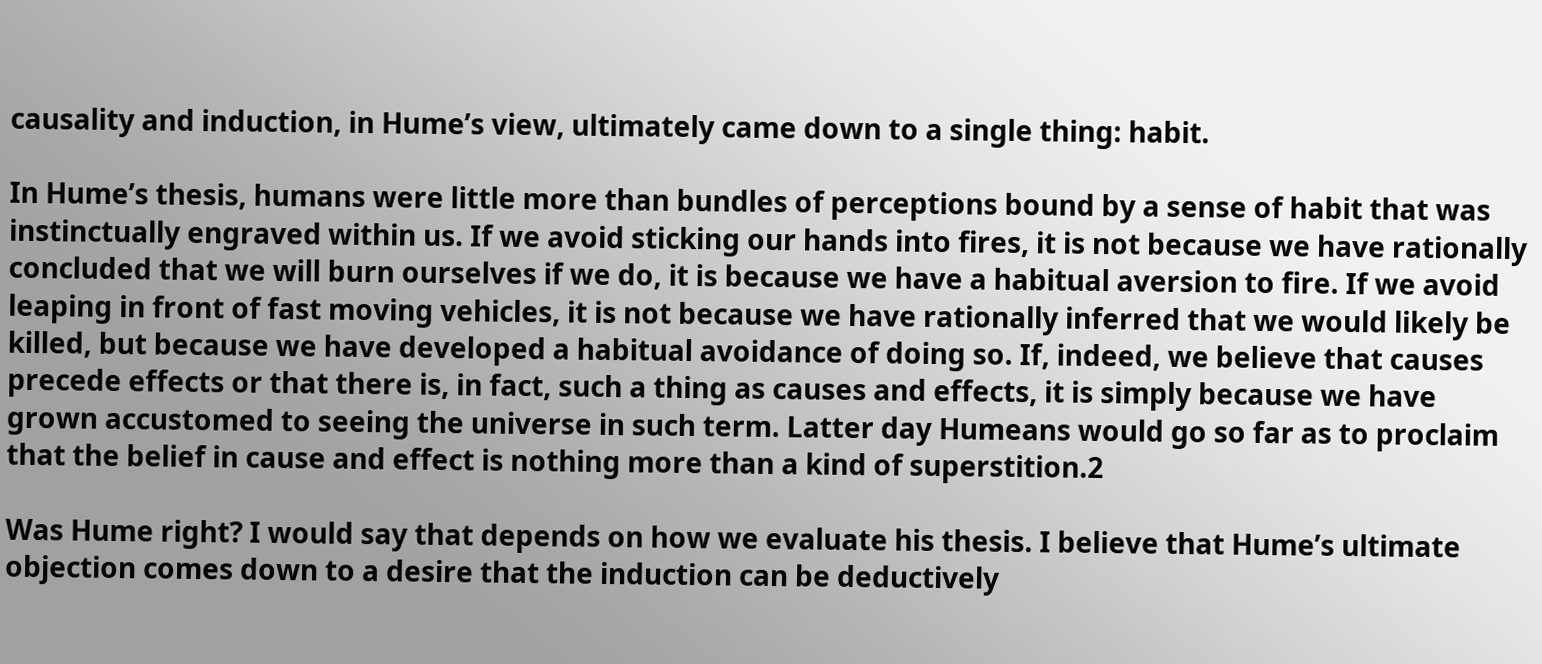causality and induction, in Hume’s view, ultimately came down to a single thing: habit.

In Hume’s thesis, humans were little more than bundles of perceptions bound by a sense of habit that was instinctually engraved within us. If we avoid sticking our hands into fires, it is not because we have rationally concluded that we will burn ourselves if we do, it is because we have a habitual aversion to fire. If we avoid leaping in front of fast moving vehicles, it is not because we have rationally inferred that we would likely be killed, but because we have developed a habitual avoidance of doing so. If, indeed, we believe that causes precede effects or that there is, in fact, such a thing as causes and effects, it is simply because we have grown accustomed to seeing the universe in such term. Latter day Humeans would go so far as to proclaim that the belief in cause and effect is nothing more than a kind of superstition.2

Was Hume right? I would say that depends on how we evaluate his thesis. I believe that Hume’s ultimate objection comes down to a desire that the induction can be deductively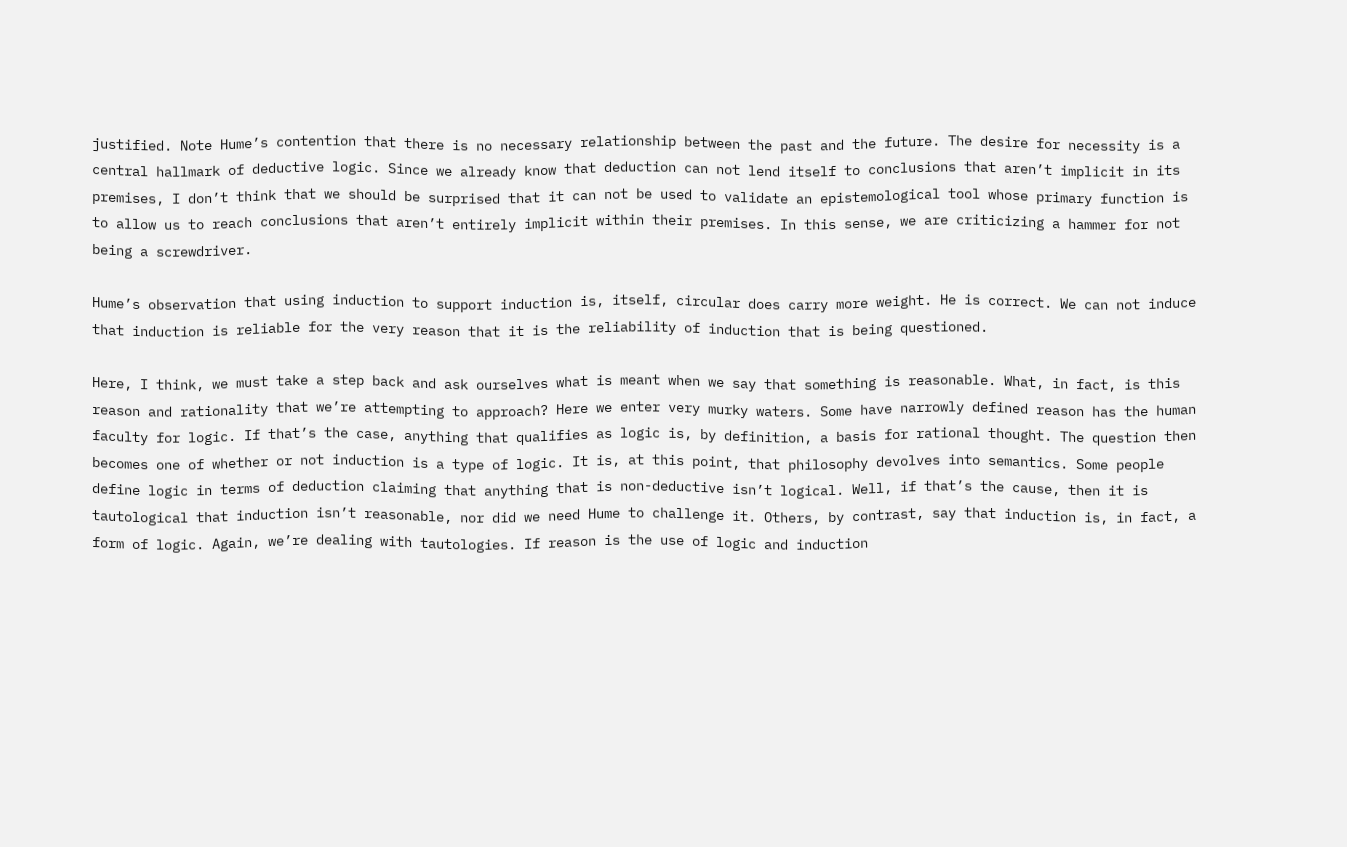justified. Note Hume’s contention that there is no necessary relationship between the past and the future. The desire for necessity is a central hallmark of deductive logic. Since we already know that deduction can not lend itself to conclusions that aren’t implicit in its premises, I don’t think that we should be surprised that it can not be used to validate an epistemological tool whose primary function is to allow us to reach conclusions that aren’t entirely implicit within their premises. In this sense, we are criticizing a hammer for not being a screwdriver.

Hume’s observation that using induction to support induction is, itself, circular does carry more weight. He is correct. We can not induce that induction is reliable for the very reason that it is the reliability of induction that is being questioned.

Here, I think, we must take a step back and ask ourselves what is meant when we say that something is reasonable. What, in fact, is this reason and rationality that we’re attempting to approach? Here we enter very murky waters. Some have narrowly defined reason has the human faculty for logic. If that’s the case, anything that qualifies as logic is, by definition, a basis for rational thought. The question then becomes one of whether or not induction is a type of logic. It is, at this point, that philosophy devolves into semantics. Some people define logic in terms of deduction claiming that anything that is non-deductive isn’t logical. Well, if that’s the cause, then it is tautological that induction isn’t reasonable, nor did we need Hume to challenge it. Others, by contrast, say that induction is, in fact, a form of logic. Again, we’re dealing with tautologies. If reason is the use of logic and induction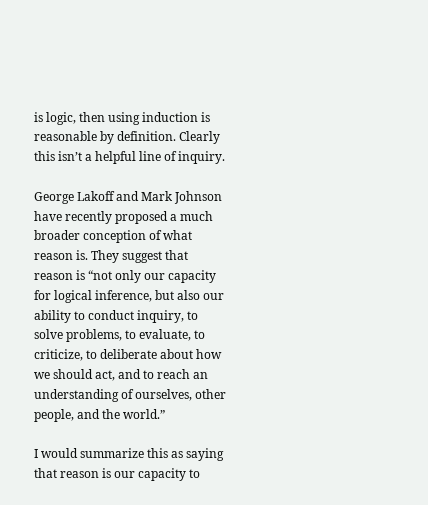is logic, then using induction is reasonable by definition. Clearly this isn’t a helpful line of inquiry.

George Lakoff and Mark Johnson have recently proposed a much broader conception of what reason is. They suggest that reason is “not only our capacity for logical inference, but also our ability to conduct inquiry, to solve problems, to evaluate, to criticize, to deliberate about how we should act, and to reach an understanding of ourselves, other people, and the world.”

I would summarize this as saying that reason is our capacity to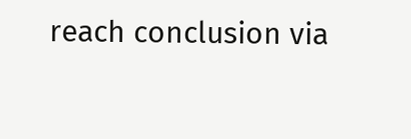reach conclusion via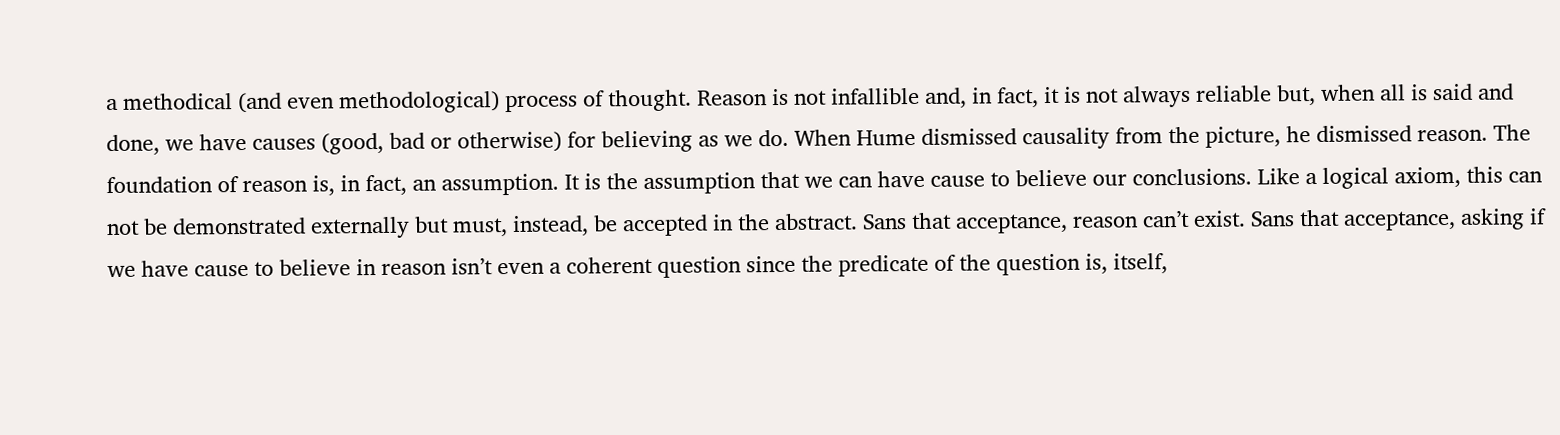a methodical (and even methodological) process of thought. Reason is not infallible and, in fact, it is not always reliable but, when all is said and done, we have causes (good, bad or otherwise) for believing as we do. When Hume dismissed causality from the picture, he dismissed reason. The foundation of reason is, in fact, an assumption. It is the assumption that we can have cause to believe our conclusions. Like a logical axiom, this can not be demonstrated externally but must, instead, be accepted in the abstract. Sans that acceptance, reason can’t exist. Sans that acceptance, asking if we have cause to believe in reason isn’t even a coherent question since the predicate of the question is, itself,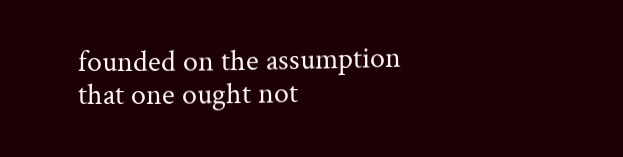founded on the assumption that one ought not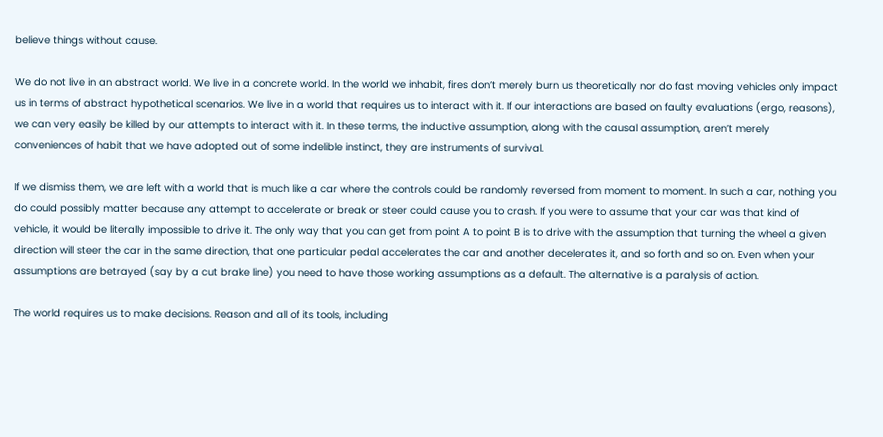believe things without cause.

We do not live in an abstract world. We live in a concrete world. In the world we inhabit, fires don’t merely burn us theoretically nor do fast moving vehicles only impact us in terms of abstract hypothetical scenarios. We live in a world that requires us to interact with it. If our interactions are based on faulty evaluations (ergo, reasons), we can very easily be killed by our attempts to interact with it. In these terms, the inductive assumption, along with the causal assumption, aren’t merely conveniences of habit that we have adopted out of some indelible instinct, they are instruments of survival.

If we dismiss them, we are left with a world that is much like a car where the controls could be randomly reversed from moment to moment. In such a car, nothing you do could possibly matter because any attempt to accelerate or break or steer could cause you to crash. If you were to assume that your car was that kind of vehicle, it would be literally impossible to drive it. The only way that you can get from point A to point B is to drive with the assumption that turning the wheel a given direction will steer the car in the same direction, that one particular pedal accelerates the car and another decelerates it, and so forth and so on. Even when your assumptions are betrayed (say by a cut brake line) you need to have those working assumptions as a default. The alternative is a paralysis of action.

The world requires us to make decisions. Reason and all of its tools, including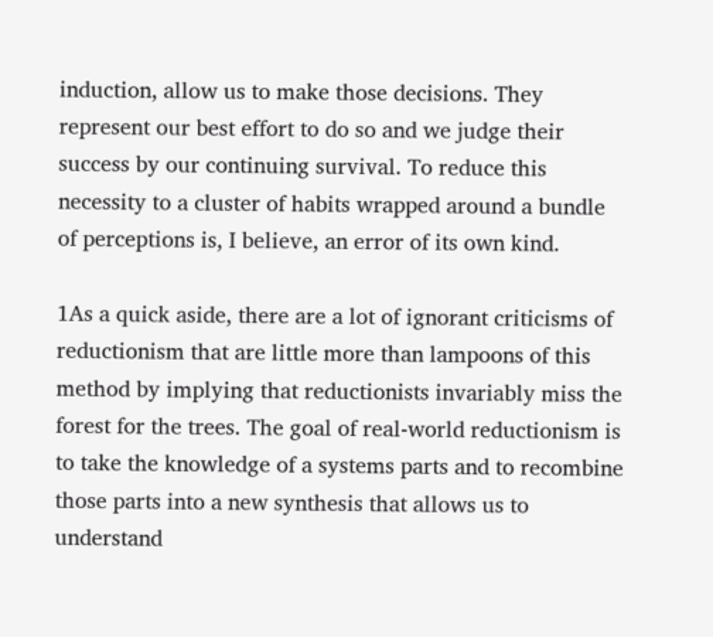induction, allow us to make those decisions. They represent our best effort to do so and we judge their success by our continuing survival. To reduce this necessity to a cluster of habits wrapped around a bundle of perceptions is, I believe, an error of its own kind.

1As a quick aside, there are a lot of ignorant criticisms of reductionism that are little more than lampoons of this method by implying that reductionists invariably miss the forest for the trees. The goal of real-world reductionism is to take the knowledge of a systems parts and to recombine those parts into a new synthesis that allows us to understand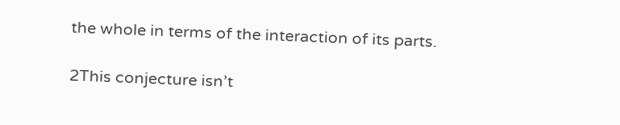the whole in terms of the interaction of its parts.

2This conjecture isn’t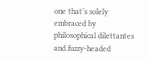one that’s solely embraced by philosophical dilettantes and fuzzy-headed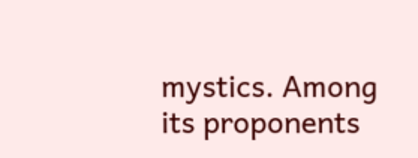mystics. Among its proponents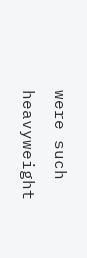were such heavyweight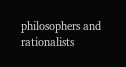philosophers and rationalists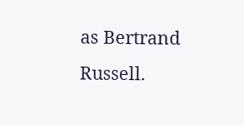as Bertrand Russell.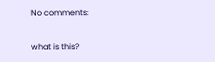No comments:

what is this?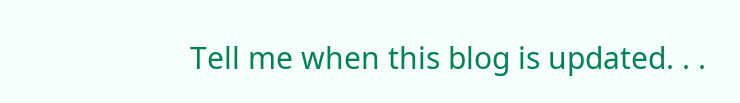Tell me when this blog is updated. . .